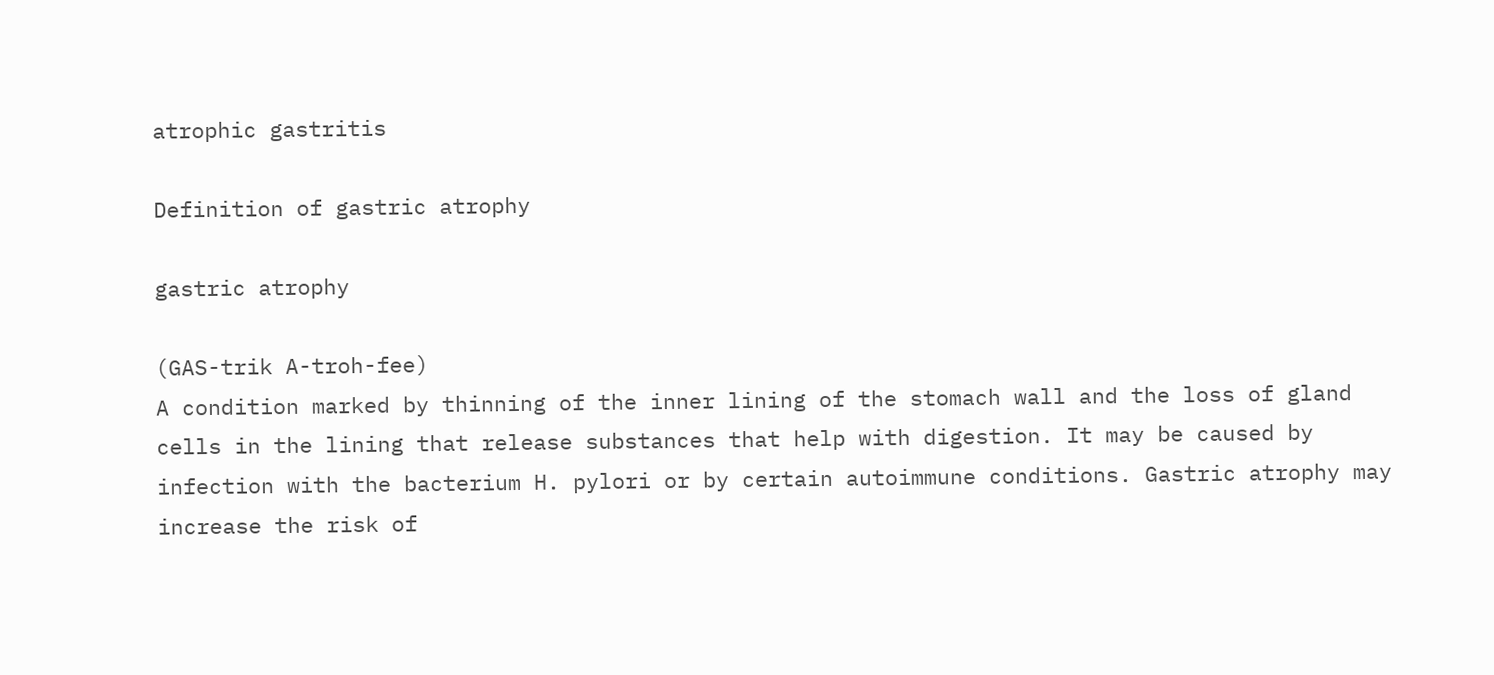atrophic gastritis

Definition of gastric atrophy

gastric atrophy

(GAS-trik A-troh-fee)
A condition marked by thinning of the inner lining of the stomach wall and the loss of gland cells in the lining that release substances that help with digestion. It may be caused by infection with the bacterium H. pylori or by certain autoimmune conditions. Gastric atrophy may increase the risk of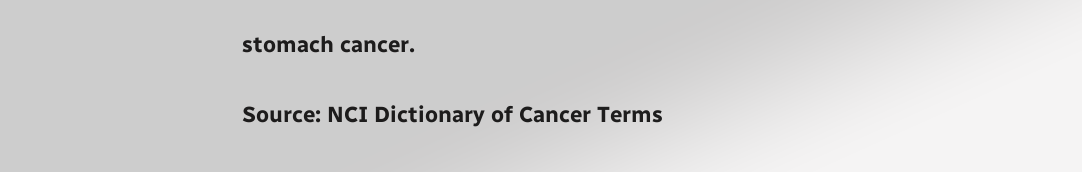stomach cancer.

Source: NCI Dictionary of Cancer Terms